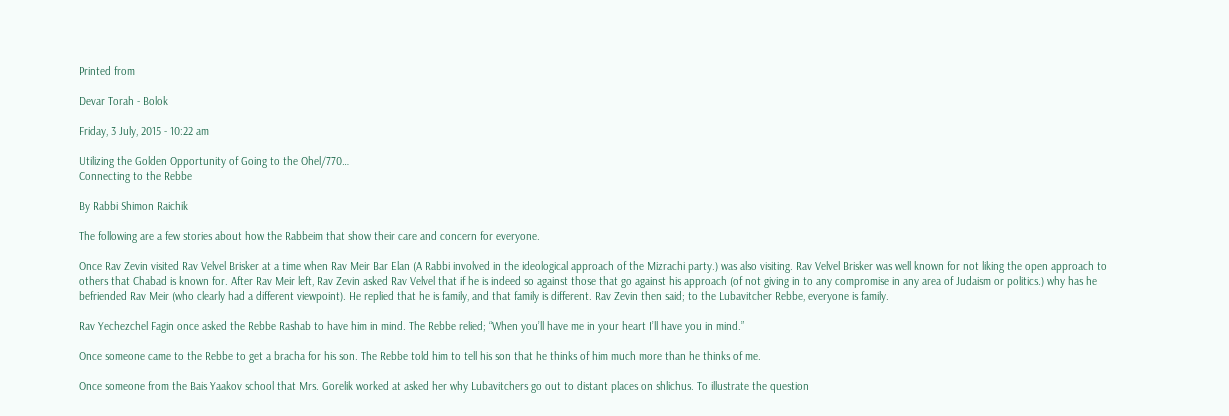Printed from

Devar Torah - Bolok

Friday, 3 July, 2015 - 10:22 am

Utilizing the Golden Opportunity of Going to the Ohel/770…
Connecting to the Rebbe

By Rabbi Shimon Raichik

The following are a few stories about how the Rabbeim that show their care and concern for everyone.

Once Rav Zevin visited Rav Velvel Brisker at a time when Rav Meir Bar Elan (A Rabbi involved in the ideological approach of the Mizrachi party.) was also visiting. Rav Velvel Brisker was well known for not liking the open approach to others that Chabad is known for. After Rav Meir left, Rav Zevin asked Rav Velvel that if he is indeed so against those that go against his approach (of not giving in to any compromise in any area of Judaism or politics.) why has he befriended Rav Meir (who clearly had a different viewpoint). He replied that he is family, and that family is different. Rav Zevin then said; to the Lubavitcher Rebbe, everyone is family.

Rav Yechezchel Fagin once asked the Rebbe Rashab to have him in mind. The Rebbe relied; “When you’ll have me in your heart I’ll have you in mind.”

Once someone came to the Rebbe to get a bracha for his son. The Rebbe told him to tell his son that he thinks of him much more than he thinks of me.

Once someone from the Bais Yaakov school that Mrs. Gorelik worked at asked her why Lubavitchers go out to distant places on shlichus. To illustrate the question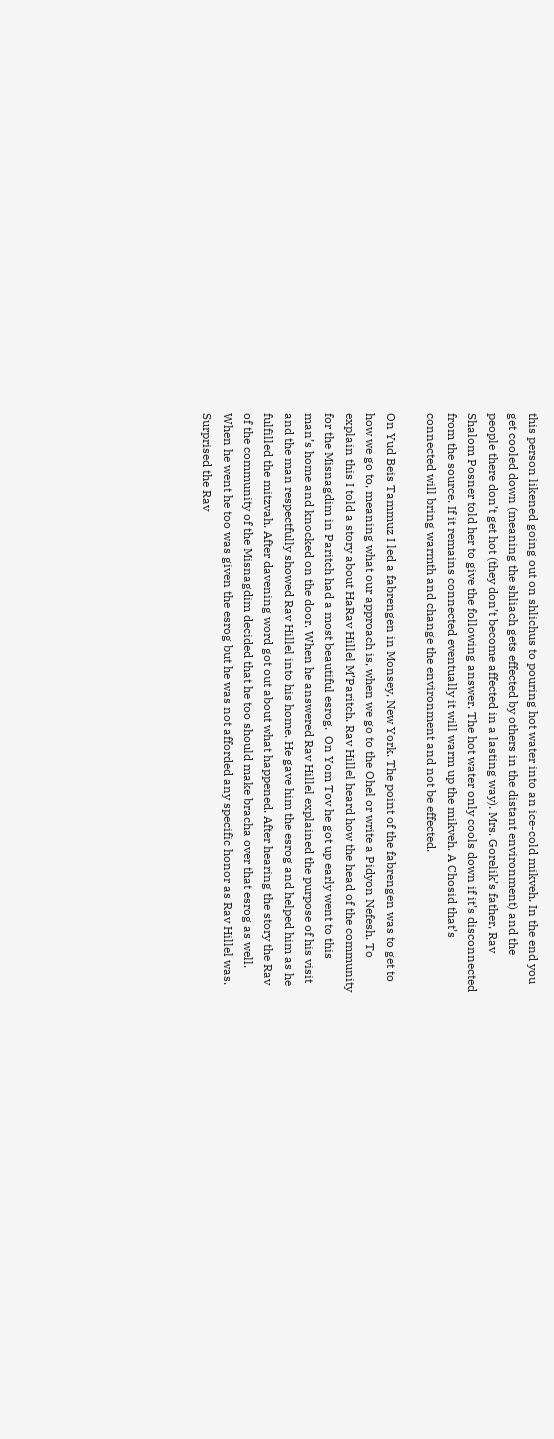this person likened going out on shlichus to pouring hot water into an ice-cold mikveh. In the end you get cooled down (meaning the shliach gets effected by others in the distant environment) and the people there don’t get hot (they don’t become affected in a lasting way). Mrs. Gorelik’s father, Rav Shalom Posner told her to give the following answer. The hot water only cools down if it’s disconnected from the source. If it remains connected eventually it will warm up the mikveh. A Chosid that’s connected will bring warmth and change the environment and not be effected.

On Yud Beis Tammuz I led a fabrengen in Monsey, New York. The point of the fabrengen was to get to how we go to, meaning what our approach is, when we go to the Ohel or write a Pidyon Nefesh. To explain this I told a story about HaRav Hillel M’Paritch. Rav Hillel heard how the head of the community for the Misnagdim in Paritch had a most beautiful esrog.  On Yom Tov he got up early went to this man’s home and knocked on the door. When he answered Rav Hillel explained the purpose of his visit and the man respectfully showed Rav Hillel into his home. He gave him the esrog and helped him as he fulfilled the mitzvah. After davening word got out about what happened. After hearing the story the Rav of the community of the Misnagdim decided that he too should make bracha over that esrog as well. When he went he too was given the esrog but he was not afforded any specific honor as Rav Hillel was. Surprised the Rav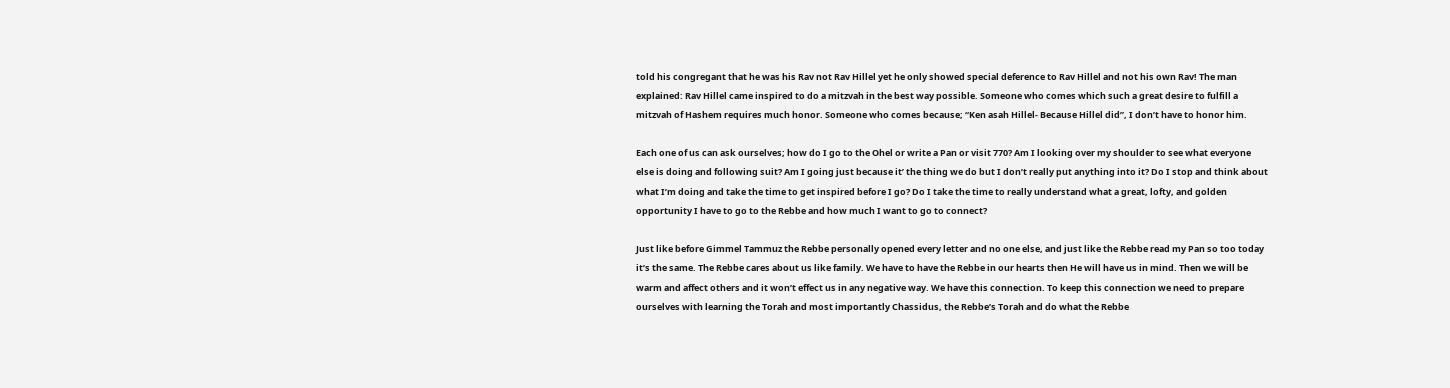told his congregant that he was his Rav not Rav Hillel yet he only showed special deference to Rav Hillel and not his own Rav! The man explained: Rav Hillel came inspired to do a mitzvah in the best way possible. Someone who comes which such a great desire to fulfill a mitzvah of Hashem requires much honor. Someone who comes because; “Ken asah Hillel- Because Hillel did”, I don’t have to honor him.

Each one of us can ask ourselves; how do I go to the Ohel or write a Pan or visit 770? Am I looking over my shoulder to see what everyone else is doing and following suit? Am I going just because it’ the thing we do but I don’t really put anything into it? Do I stop and think about what I’m doing and take the time to get inspired before I go? Do I take the time to really understand what a great, lofty, and golden opportunity I have to go to the Rebbe and how much I want to go to connect?

Just like before Gimmel Tammuz the Rebbe personally opened every letter and no one else, and just like the Rebbe read my Pan so too today it’s the same. The Rebbe cares about us like family. We have to have the Rebbe in our hearts then He will have us in mind. Then we will be warm and affect others and it won’t effect us in any negative way. We have this connection. To keep this connection we need to prepare ourselves with learning the Torah and most importantly Chassidus, the Rebbe’s Torah and do what the Rebbe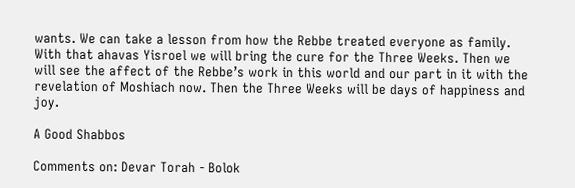wants. We can take a lesson from how the Rebbe treated everyone as family. With that ahavas Yisroel we will bring the cure for the Three Weeks. Then we will see the affect of the Rebbe’s work in this world and our part in it with the revelation of Moshiach now. Then the Three Weeks will be days of happiness and joy.

A Good Shabbos

Comments on: Devar Torah - Bolok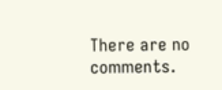There are no comments.